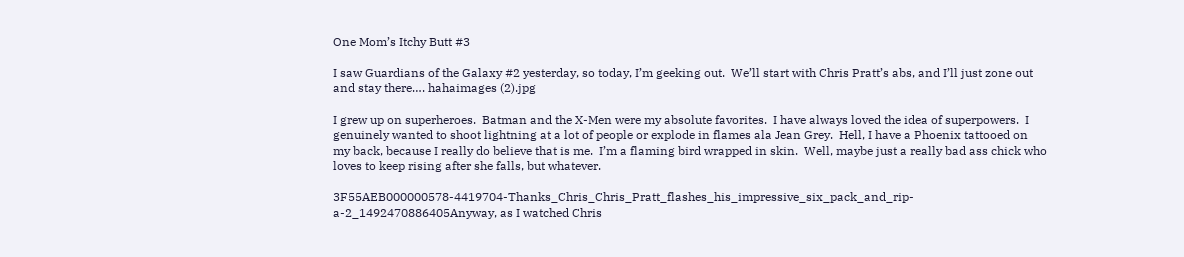One Mom’s Itchy Butt #3

I saw Guardians of the Galaxy #2 yesterday, so today, I’m geeking out.  We’ll start with Chris Pratt’s abs, and I’ll just zone out and stay there…. hahaimages (2).jpg

I grew up on superheroes.  Batman and the X-Men were my absolute favorites.  I have always loved the idea of superpowers.  I genuinely wanted to shoot lightning at a lot of people or explode in flames ala Jean Grey.  Hell, I have a Phoenix tattooed on my back, because I really do believe that is me.  I’m a flaming bird wrapped in skin.  Well, maybe just a really bad ass chick who loves to keep rising after she falls, but whatever.

3F55AEB000000578-4419704-Thanks_Chris_Chris_Pratt_flashes_his_impressive_six_pack_and_rip-a-2_1492470886405Anyway, as I watched Chris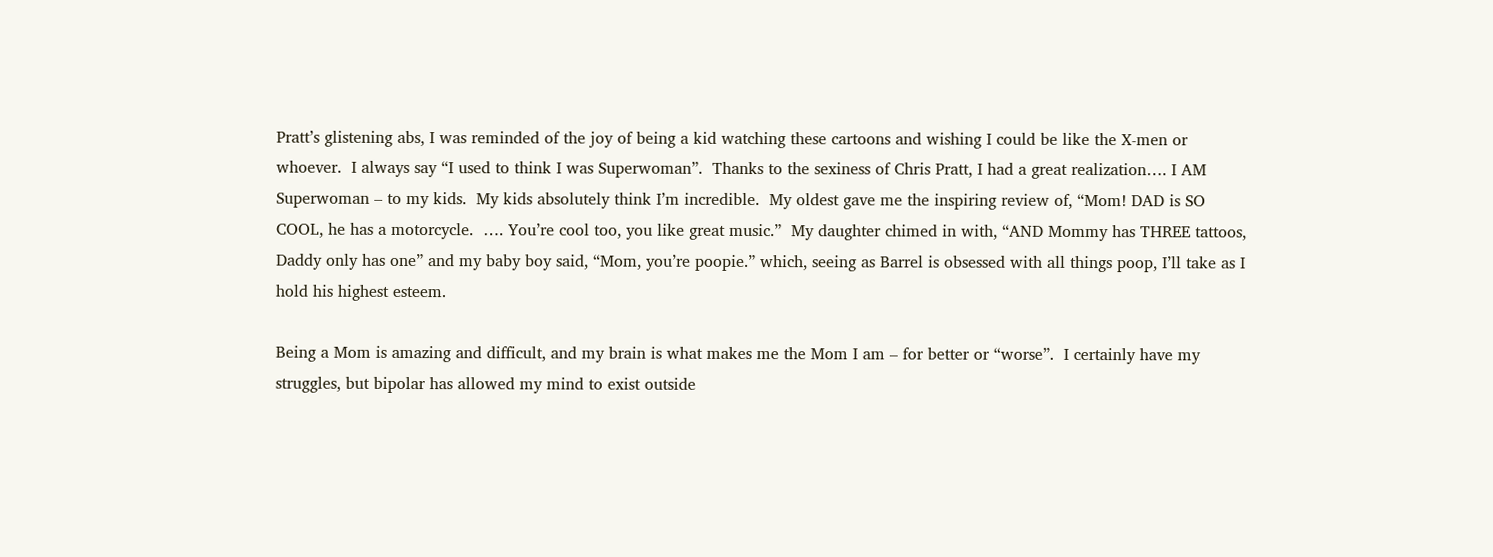Pratt’s glistening abs, I was reminded of the joy of being a kid watching these cartoons and wishing I could be like the X-men or whoever.  I always say “I used to think I was Superwoman”.  Thanks to the sexiness of Chris Pratt, I had a great realization…. I AM Superwoman – to my kids.  My kids absolutely think I’m incredible.  My oldest gave me the inspiring review of, “Mom! DAD is SO COOL, he has a motorcycle.  …. You’re cool too, you like great music.”  My daughter chimed in with, “AND Mommy has THREE tattoos, Daddy only has one” and my baby boy said, “Mom, you’re poopie.” which, seeing as Barrel is obsessed with all things poop, I’ll take as I hold his highest esteem.

Being a Mom is amazing and difficult, and my brain is what makes me the Mom I am – for better or “worse”.  I certainly have my struggles, but bipolar has allowed my mind to exist outside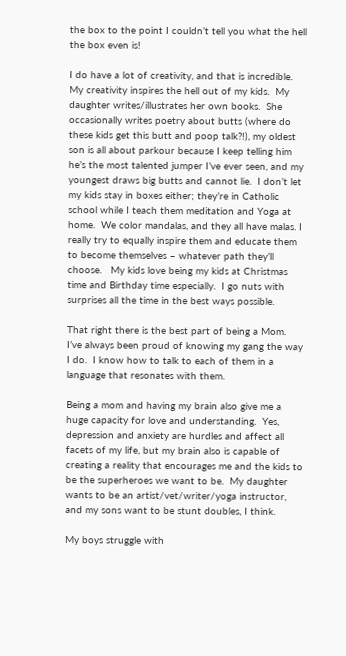the box to the point I couldn’t tell you what the hell the box even is!

I do have a lot of creativity, and that is incredible.  My creativity inspires the hell out of my kids.  My daughter writes/illustrates her own books.  She occasionally writes poetry about butts (where do these kids get this butt and poop talk?!), my oldest son is all about parkour because I keep telling him he’s the most talented jumper I’ve ever seen, and my youngest draws big butts and cannot lie.  I don’t let my kids stay in boxes either; they’re in Catholic school while I teach them meditation and Yoga at home.  We color mandalas, and they all have malas. I really try to equally inspire them and educate them to become themselves – whatever path they’ll choose.   My kids love being my kids at Christmas time and Birthday time especially.  I go nuts with surprises all the time in the best ways possible.

That right there is the best part of being a Mom.  I’ve always been proud of knowing my gang the way I do.  I know how to talk to each of them in a language that resonates with them.

Being a mom and having my brain also give me a huge capacity for love and understanding.  Yes, depression and anxiety are hurdles and affect all facets of my life, but my brain also is capable of creating a reality that encourages me and the kids to be the superheroes we want to be.  My daughter wants to be an artist/vet/writer/yoga instructor, and my sons want to be stunt doubles, I think.

My boys struggle with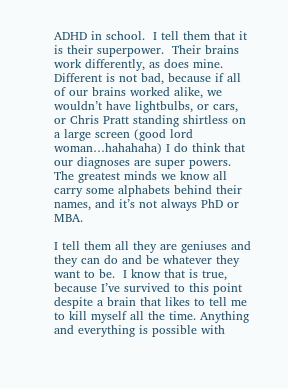ADHD in school.  I tell them that it is their superpower.  Their brains work differently, as does mine.  Different is not bad, because if all of our brains worked alike, we wouldn’t have lightbulbs, or cars, or Chris Pratt standing shirtless on a large screen (good lord woman…hahahaha) I do think that our diagnoses are super powers.  The greatest minds we know all carry some alphabets behind their names, and it’s not always PhD or MBA.

I tell them all they are geniuses and they can do and be whatever they want to be.  I know that is true, because I’ve survived to this point despite a brain that likes to tell me to kill myself all the time. Anything and everything is possible with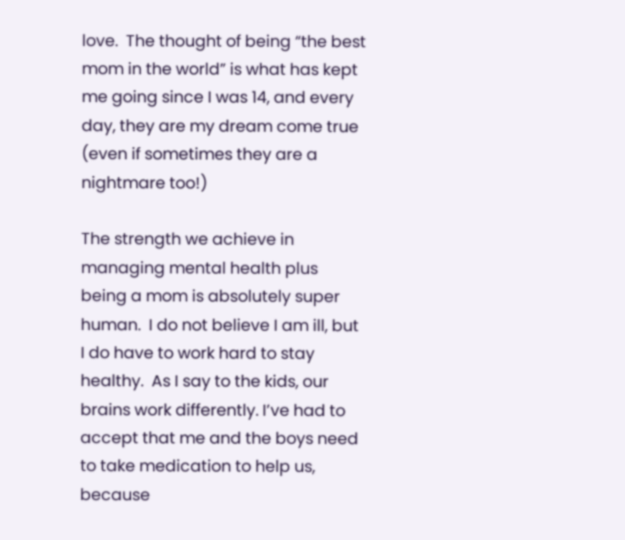love.  The thought of being “the best mom in the world” is what has kept me going since I was 14, and every day, they are my dream come true (even if sometimes they are a nightmare too!)

The strength we achieve in managing mental health plus being a mom is absolutely super human.  I do not believe I am ill, but I do have to work hard to stay healthy.  As I say to the kids, our brains work differently. I’ve had to accept that me and the boys need to take medication to help us, because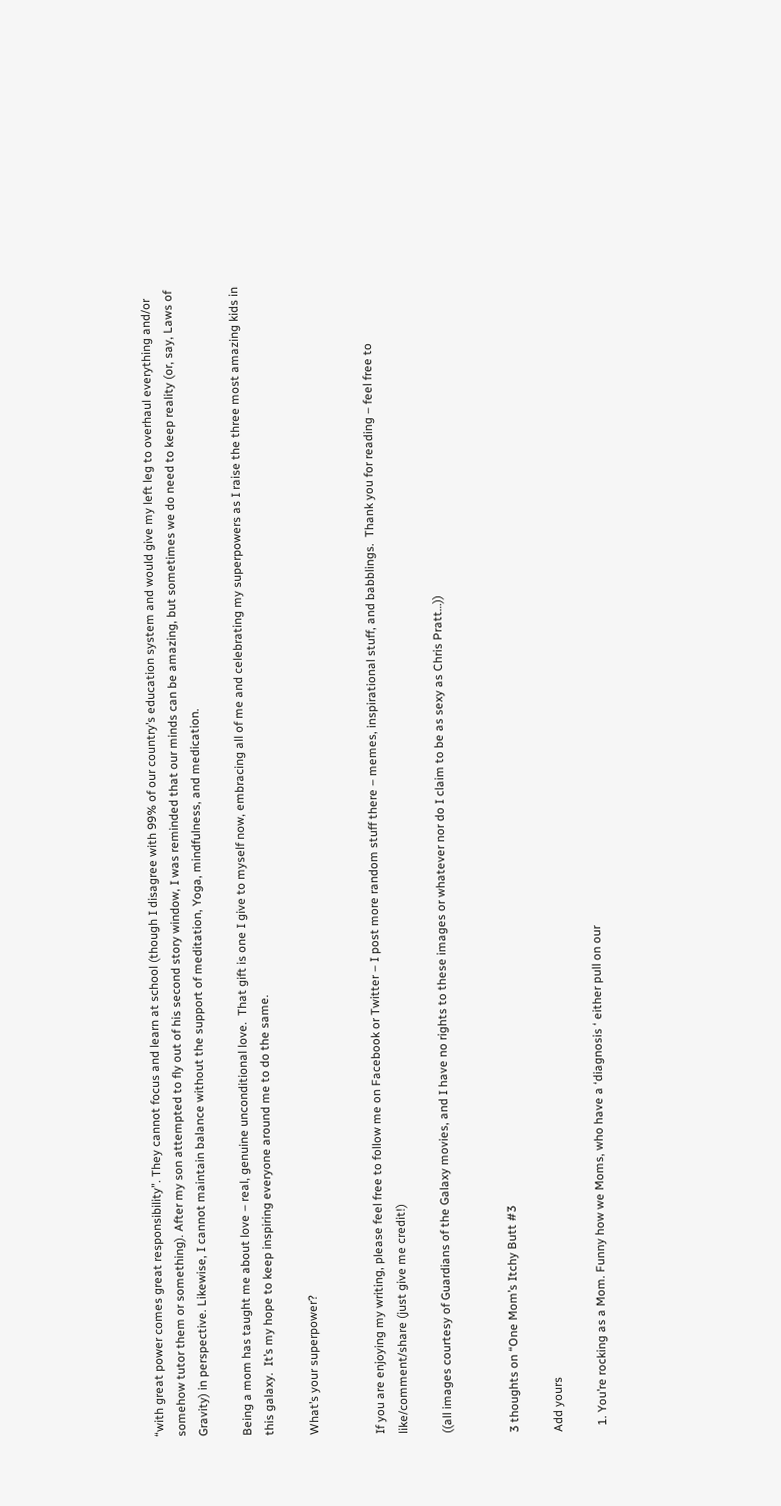“with great power comes great responsibility”. They cannot focus and learn at school (though I disagree with 99% of our country’s education system and would give my left leg to overhaul everything and/or somehow tutor them or something). After my son attempted to fly out of his second story window, I was reminded that our minds can be amazing, but sometimes we do need to keep reality (or, say, Laws of Gravity) in perspective. Likewise, I cannot maintain balance without the support of meditation, Yoga, mindfulness, and medication.

Being a mom has taught me about love – real, genuine unconditional love.  That gift is one I give to myself now, embracing all of me and celebrating my superpowers as I raise the three most amazing kids in this galaxy.  It’s my hope to keep inspiring everyone around me to do the same.

What’s your superpower?


If you are enjoying my writing, please feel free to follow me on Facebook or Twitter – I post more random stuff there – memes, inspirational stuff, and babblings.  Thank you for reading – feel free to like/comment/share (just give me credit!)

((all images courtesy of Guardians of the Galaxy movies, and I have no rights to these images or whatever nor do I claim to be as sexy as Chris Pratt…))


3 thoughts on “One Mom’s Itchy Butt #3

Add yours

  1. You’re rocking as a Mom. Funny how we Moms, who have a ‘diagnosis ‘ either pull on our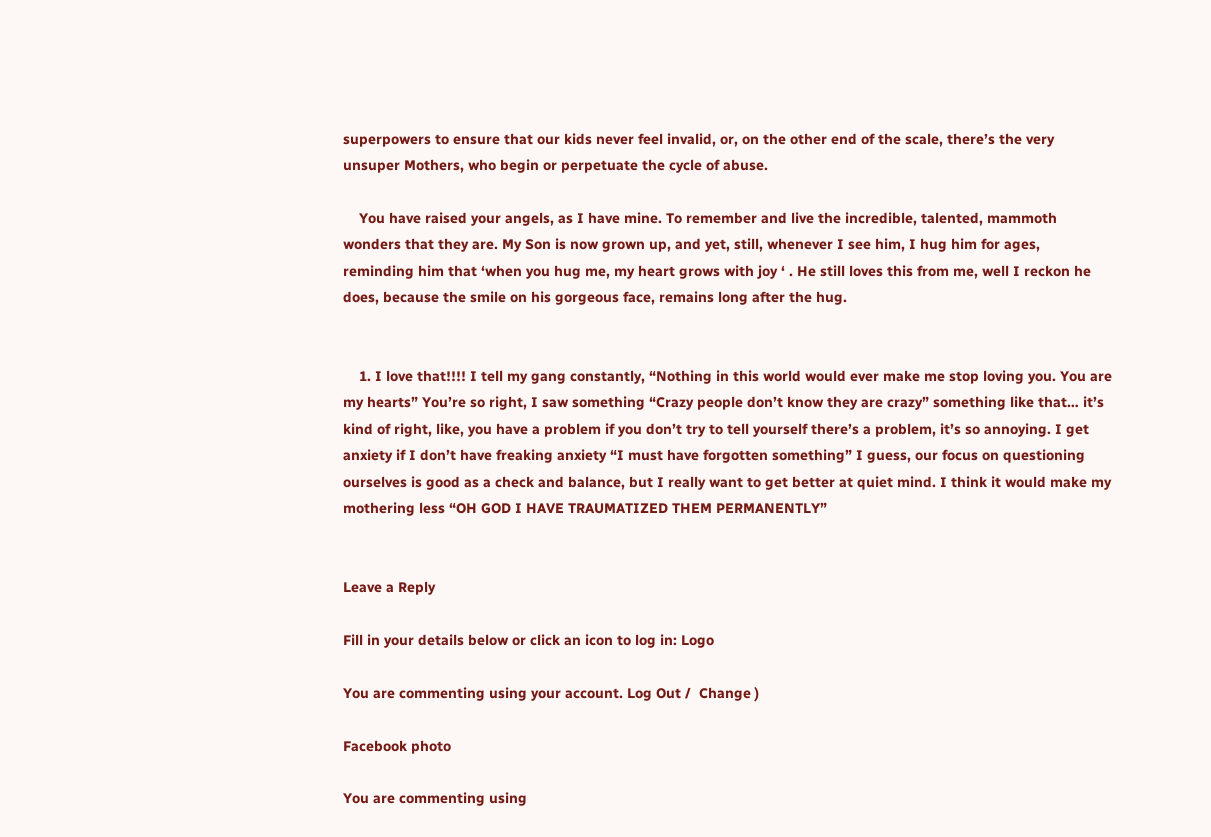superpowers to ensure that our kids never feel invalid, or, on the other end of the scale, there’s the very unsuper Mothers, who begin or perpetuate the cycle of abuse.

    You have raised your angels, as I have mine. To remember and live the incredible, talented, mammoth wonders that they are. My Son is now grown up, and yet, still, whenever I see him, I hug him for ages, reminding him that ‘when you hug me, my heart grows with joy ‘ . He still loves this from me, well I reckon he does, because the smile on his gorgeous face, remains long after the hug.


    1. I love that!!!! I tell my gang constantly, “Nothing in this world would ever make me stop loving you. You are my hearts” You’re so right, I saw something “Crazy people don’t know they are crazy” something like that… it’s kind of right, like, you have a problem if you don’t try to tell yourself there’s a problem, it’s so annoying. I get anxiety if I don’t have freaking anxiety “I must have forgotten something” I guess, our focus on questioning ourselves is good as a check and balance, but I really want to get better at quiet mind. I think it would make my mothering less “OH GOD I HAVE TRAUMATIZED THEM PERMANENTLY”


Leave a Reply

Fill in your details below or click an icon to log in: Logo

You are commenting using your account. Log Out /  Change )

Facebook photo

You are commenting using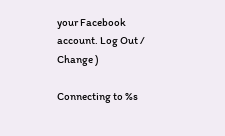your Facebook account. Log Out /  Change )

Connecting to %s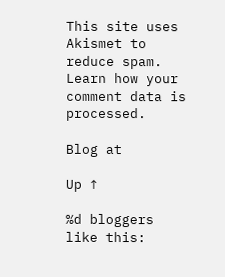This site uses Akismet to reduce spam. Learn how your comment data is processed.

Blog at

Up ↑

%d bloggers like this: